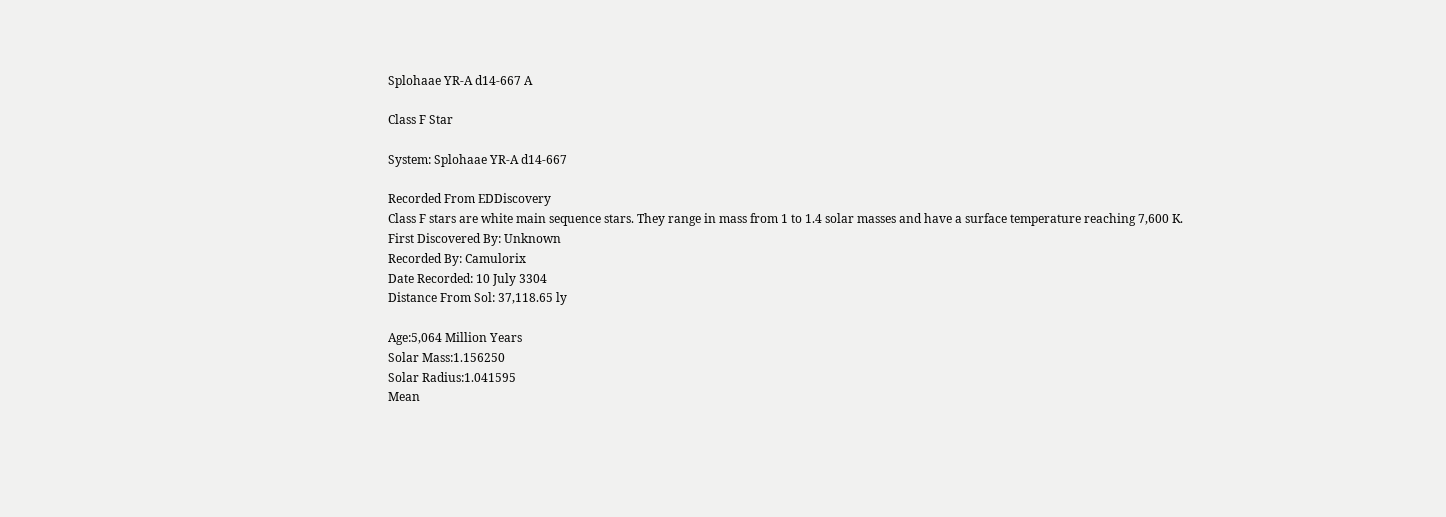Splohaae YR-A d14-667 A

Class F Star

System: Splohaae YR-A d14-667

Recorded From EDDiscovery
Class F stars are white main sequence stars. They range in mass from 1 to 1.4 solar masses and have a surface temperature reaching 7,600 K.
First Discovered By: Unknown
Recorded By: Camulorix
Date Recorded: 10 July 3304
Distance From Sol: 37,118.65 ly

Age:5,064 Million Years
Solar Mass:1.156250
Solar Radius:1.041595
Mean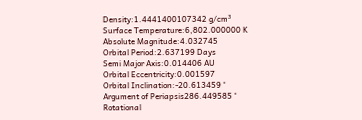Density:1.4441400107342 g/cm³
Surface Temperature:6,802.000000 K
Absolute Magnitude:4.032745
Orbital Period:2.637199 Days
Semi Major Axis:0.014406 AU
Orbital Eccentricity:0.001597
Orbital Inclination:-20.613459 °
Argument of Periapsis286.449585 °
Rotational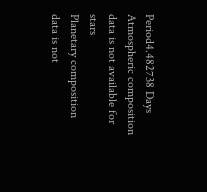Period4.482738 Days
Atmospheric composition data is not available for stars
Planetary composition data is not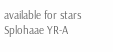available for stars
Splohaae YR-A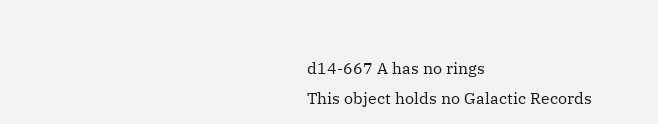d14-667 A has no rings
This object holds no Galactic Records